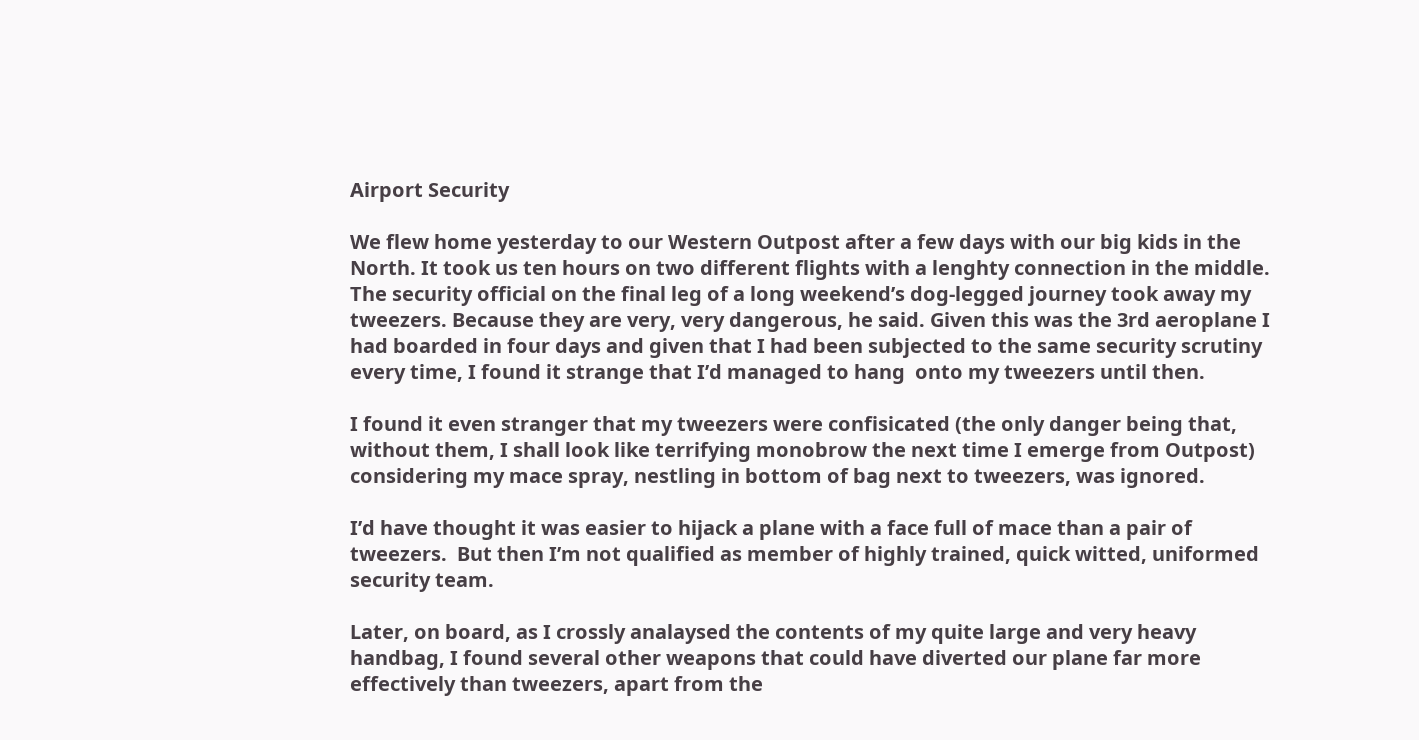Airport Security

We flew home yesterday to our Western Outpost after a few days with our big kids in the North. It took us ten hours on two different flights with a lenghty connection in the middle. The security official on the final leg of a long weekend’s dog-legged journey took away my tweezers. Because they are very, very dangerous, he said. Given this was the 3rd aeroplane I had boarded in four days and given that I had been subjected to the same security scrutiny every time, I found it strange that I’d managed to hang  onto my tweezers until then.

I found it even stranger that my tweezers were confisicated (the only danger being that, without them, I shall look like terrifying monobrow the next time I emerge from Outpost) considering my mace spray, nestling in bottom of bag next to tweezers, was ignored.

I’d have thought it was easier to hijack a plane with a face full of mace than a pair of tweezers.  But then I’m not qualified as member of highly trained, quick witted, uniformed security team.

Later, on board, as I crossly analaysed the contents of my quite large and very heavy handbag, I found several other weapons that could have diverted our plane far more effectively than tweezers, apart from the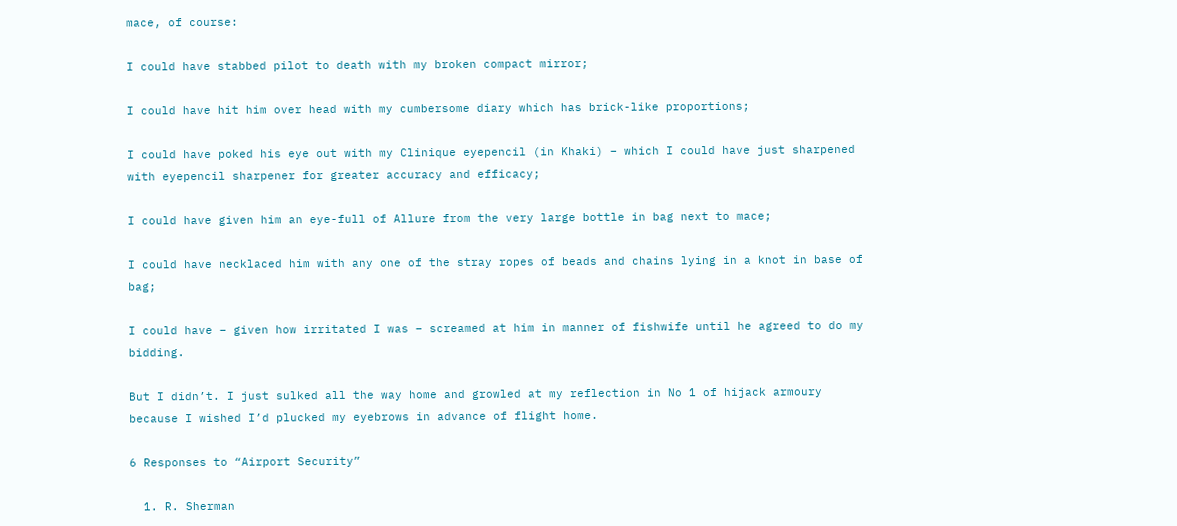mace, of course:

I could have stabbed pilot to death with my broken compact mirror;

I could have hit him over head with my cumbersome diary which has brick-like proportions;

I could have poked his eye out with my Clinique eyepencil (in Khaki) – which I could have just sharpened with eyepencil sharpener for greater accuracy and efficacy;

I could have given him an eye-full of Allure from the very large bottle in bag next to mace;

I could have necklaced him with any one of the stray ropes of beads and chains lying in a knot in base of bag;

I could have – given how irritated I was – screamed at him in manner of fishwife until he agreed to do my bidding.

But I didn’t. I just sulked all the way home and growled at my reflection in No 1 of hijack armoury because I wished I’d plucked my eyebrows in advance of flight home.

6 Responses to “Airport Security”

  1. R. Sherman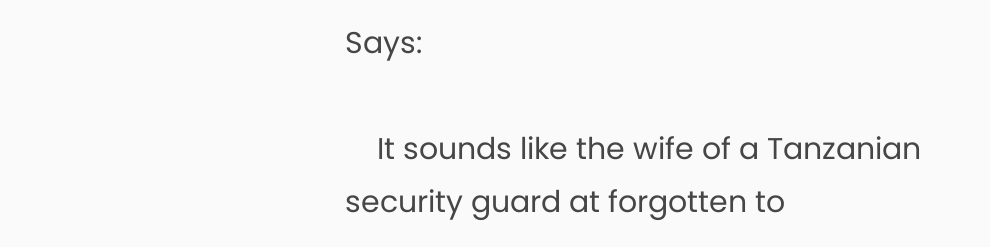Says:

    It sounds like the wife of a Tanzanian security guard at forgotten to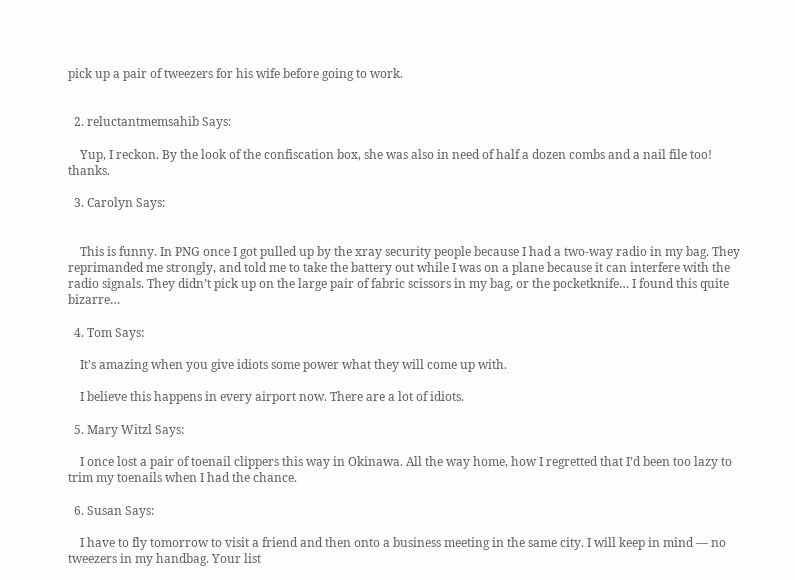pick up a pair of tweezers for his wife before going to work.


  2. reluctantmemsahib Says:

    Yup, I reckon. By the look of the confiscation box, she was also in need of half a dozen combs and a nail file too! thanks.

  3. Carolyn Says:


    This is funny. In PNG once I got pulled up by the xray security people because I had a two-way radio in my bag. They reprimanded me strongly, and told me to take the battery out while I was on a plane because it can interfere with the radio signals. They didn’t pick up on the large pair of fabric scissors in my bag, or the pocketknife… I found this quite bizarre…

  4. Tom Says:

    It’s amazing when you give idiots some power what they will come up with.

    I believe this happens in every airport now. There are a lot of idiots.

  5. Mary Witzl Says:

    I once lost a pair of toenail clippers this way in Okinawa. All the way home, how I regretted that I’d been too lazy to trim my toenails when I had the chance.

  6. Susan Says:

    I have to fly tomorrow to visit a friend and then onto a business meeting in the same city. I will keep in mind — no tweezers in my handbag. Your list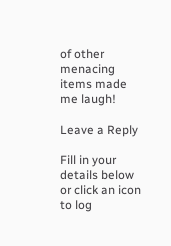of other menacing items made me laugh!

Leave a Reply

Fill in your details below or click an icon to log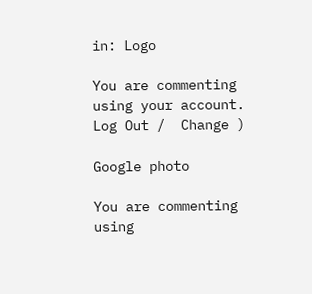in: Logo

You are commenting using your account. Log Out /  Change )

Google photo

You are commenting using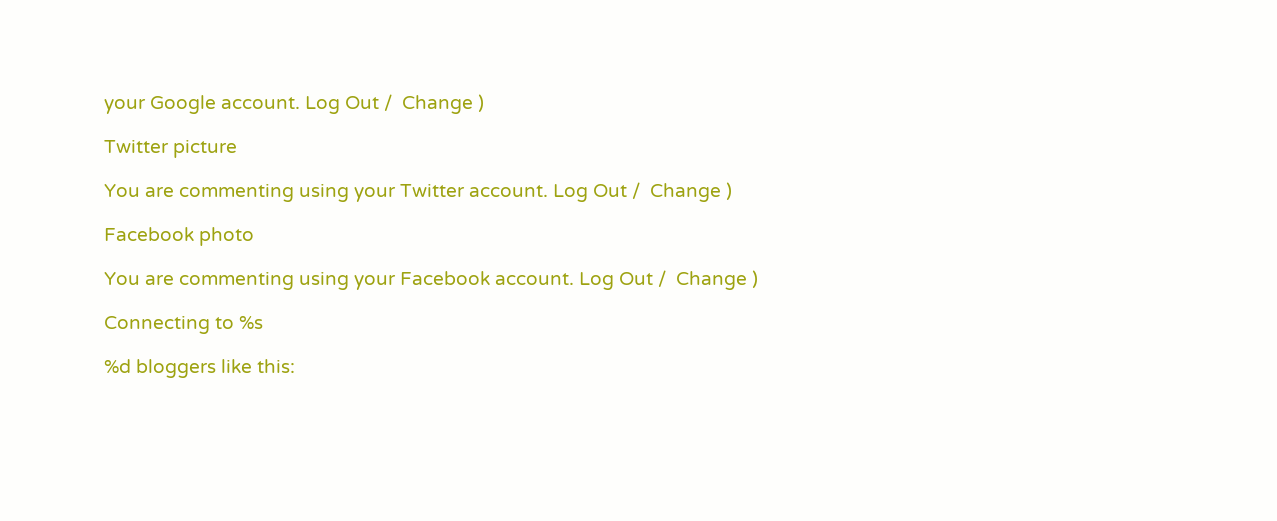your Google account. Log Out /  Change )

Twitter picture

You are commenting using your Twitter account. Log Out /  Change )

Facebook photo

You are commenting using your Facebook account. Log Out /  Change )

Connecting to %s

%d bloggers like this: